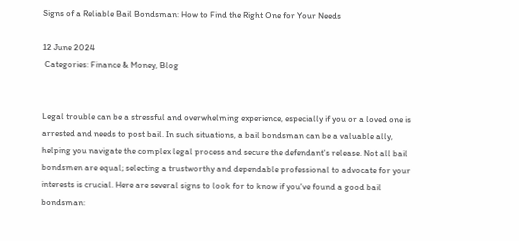Signs of a Reliable Bail Bondsman: How to Find the Right One for Your Needs

12 June 2024
 Categories: Finance & Money, Blog


Legal trouble can be a stressful and overwhelming experience, especially if you or a loved one is arrested and needs to post bail. In such situations, a bail bondsman can be a valuable ally, helping you navigate the complex legal process and secure the defendant's release. Not all bail bondsmen are equal; selecting a trustworthy and dependable professional to advocate for your interests is crucial. Here are several signs to look for to know if you've found a good bail bondsman: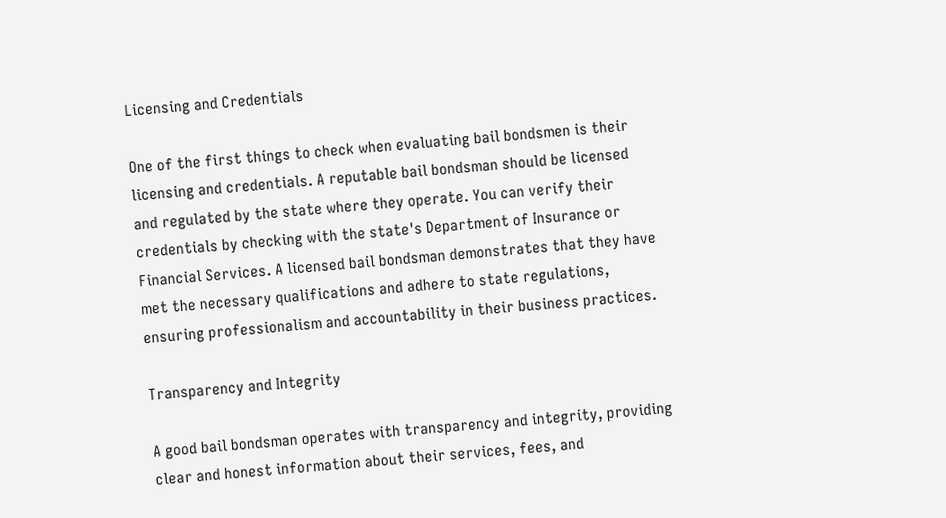Licensing and Credentials

One of the first things to check when evaluating bail bondsmen is their licensing and credentials. A reputable bail bondsman should be licensed and regulated by the state where they operate. You can verify their credentials by checking with the state's Department of Insurance or Financial Services. A licensed bail bondsman demonstrates that they have met the necessary qualifications and adhere to state regulations, ensuring professionalism and accountability in their business practices.

Transparency and Integrity

A good bail bondsman operates with transparency and integrity, providing clear and honest information about their services, fees, and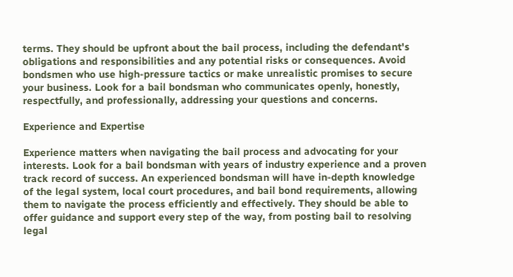terms. They should be upfront about the bail process, including the defendant's obligations and responsibilities and any potential risks or consequences. Avoid bondsmen who use high-pressure tactics or make unrealistic promises to secure your business. Look for a bail bondsman who communicates openly, honestly, respectfully, and professionally, addressing your questions and concerns.

Experience and Expertise

Experience matters when navigating the bail process and advocating for your interests. Look for a bail bondsman with years of industry experience and a proven track record of success. An experienced bondsman will have in-depth knowledge of the legal system, local court procedures, and bail bond requirements, allowing them to navigate the process efficiently and effectively. They should be able to offer guidance and support every step of the way, from posting bail to resolving legal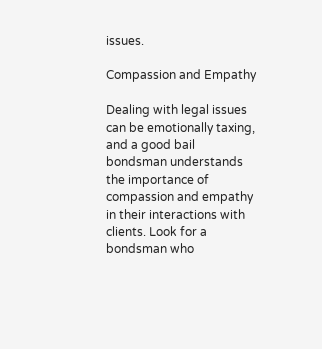issues.

Compassion and Empathy

Dealing with legal issues can be emotionally taxing, and a good bail bondsman understands the importance of compassion and empathy in their interactions with clients. Look for a bondsman who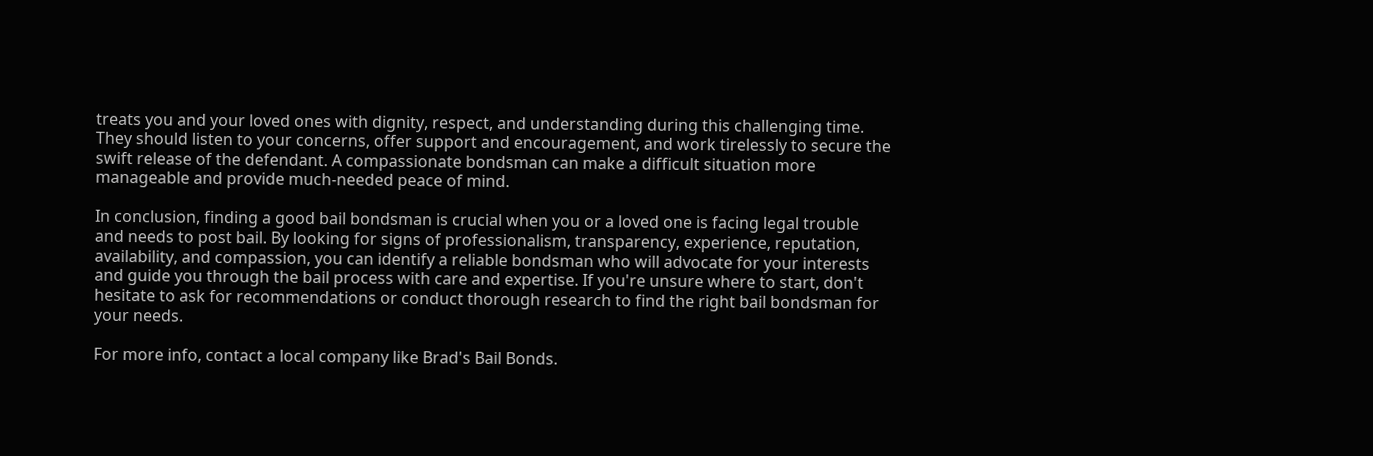treats you and your loved ones with dignity, respect, and understanding during this challenging time. They should listen to your concerns, offer support and encouragement, and work tirelessly to secure the swift release of the defendant. A compassionate bondsman can make a difficult situation more manageable and provide much-needed peace of mind.

In conclusion, finding a good bail bondsman is crucial when you or a loved one is facing legal trouble and needs to post bail. By looking for signs of professionalism, transparency, experience, reputation, availability, and compassion, you can identify a reliable bondsman who will advocate for your interests and guide you through the bail process with care and expertise. If you're unsure where to start, don't hesitate to ask for recommendations or conduct thorough research to find the right bail bondsman for your needs.

For more info, contact a local company like Brad's Bail Bonds.